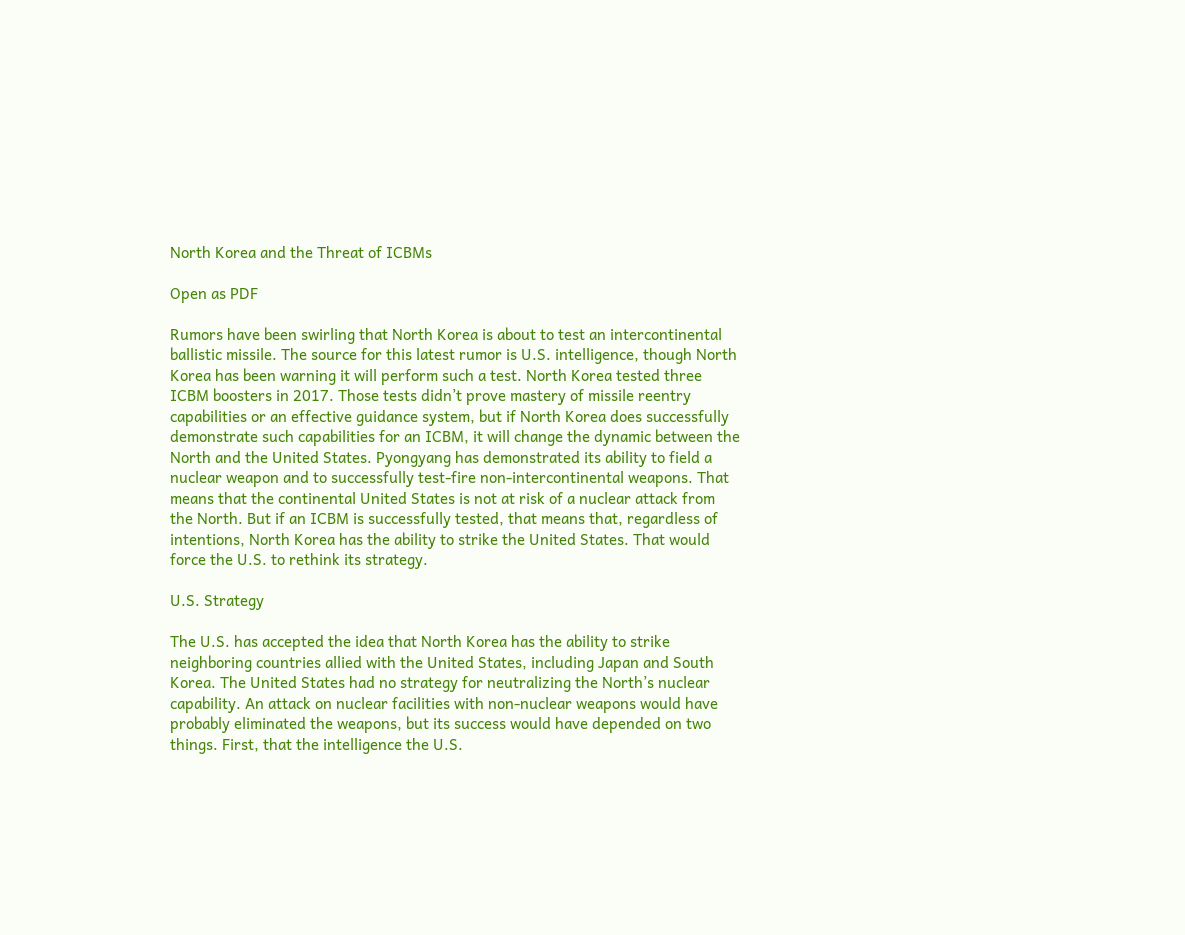North Korea and the Threat of ICBMs

Open as PDF

Rumors have been swirling that North Korea is about to test an intercontinental ballistic missile. The source for this latest rumor is U.S. intelligence, though North Korea has been warning it will perform such a test. North Korea tested three ICBM boosters in 2017. Those tests didn’t prove mastery of missile reentry capabilities or an effective guidance system, but if North Korea does successfully demonstrate such capabilities for an ICBM, it will change the dynamic between the North and the United States. Pyongyang has demonstrated its ability to field a nuclear weapon and to successfully test-fire non-intercontinental weapons. That means that the continental United States is not at risk of a nuclear attack from the North. But if an ICBM is successfully tested, that means that, regardless of intentions, North Korea has the ability to strike the United States. That would force the U.S. to rethink its strategy.

U.S. Strategy

The U.S. has accepted the idea that North Korea has the ability to strike neighboring countries allied with the United States, including Japan and South Korea. The United States had no strategy for neutralizing the North’s nuclear capability. An attack on nuclear facilities with non-nuclear weapons would have probably eliminated the weapons, but its success would have depended on two things. First, that the intelligence the U.S.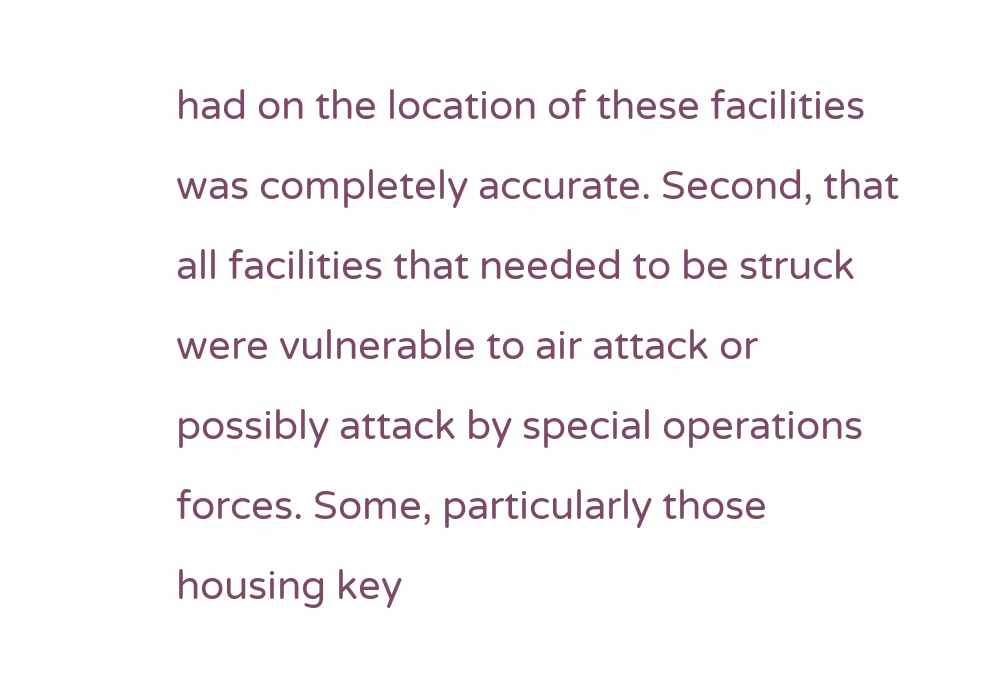had on the location of these facilities was completely accurate. Second, that all facilities that needed to be struck were vulnerable to air attack or possibly attack by special operations forces. Some, particularly those housing key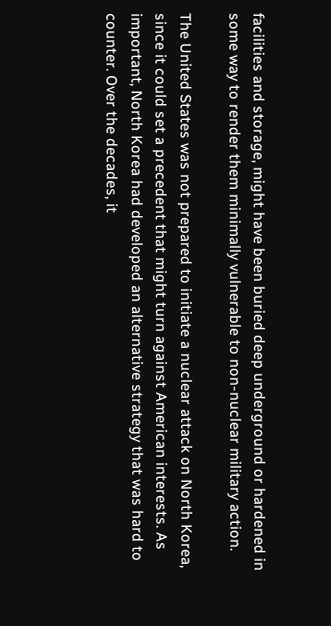facilities and storage, might have been buried deep underground or hardened in some way to render them minimally vulnerable to non-nuclear military action.

The United States was not prepared to initiate a nuclear attack on North Korea, since it could set a precedent that might turn against American interests. As important, North Korea had developed an alternative strategy that was hard to counter. Over the decades, it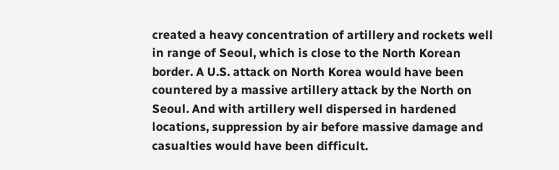created a heavy concentration of artillery and rockets well in range of Seoul, which is close to the North Korean border. A U.S. attack on North Korea would have been countered by a massive artillery attack by the North on Seoul. And with artillery well dispersed in hardened locations, suppression by air before massive damage and casualties would have been difficult.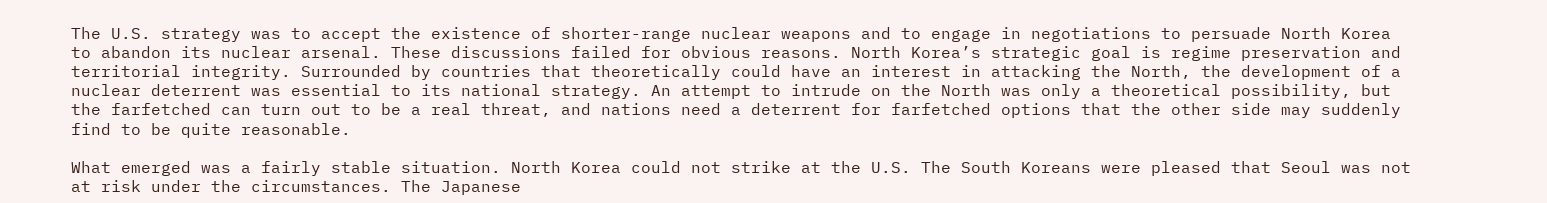The U.S. strategy was to accept the existence of shorter-range nuclear weapons and to engage in negotiations to persuade North Korea to abandon its nuclear arsenal. These discussions failed for obvious reasons. North Korea’s strategic goal is regime preservation and territorial integrity. Surrounded by countries that theoretically could have an interest in attacking the North, the development of a nuclear deterrent was essential to its national strategy. An attempt to intrude on the North was only a theoretical possibility, but the farfetched can turn out to be a real threat, and nations need a deterrent for farfetched options that the other side may suddenly find to be quite reasonable.

What emerged was a fairly stable situation. North Korea could not strike at the U.S. The South Koreans were pleased that Seoul was not at risk under the circumstances. The Japanese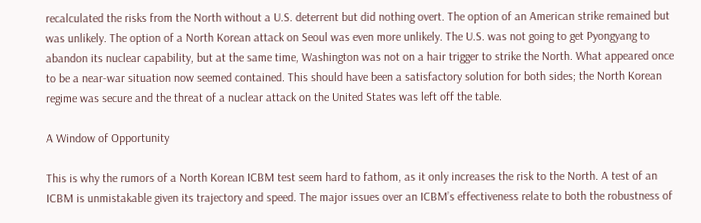recalculated the risks from the North without a U.S. deterrent but did nothing overt. The option of an American strike remained but was unlikely. The option of a North Korean attack on Seoul was even more unlikely. The U.S. was not going to get Pyongyang to abandon its nuclear capability, but at the same time, Washington was not on a hair trigger to strike the North. What appeared once to be a near-war situation now seemed contained. This should have been a satisfactory solution for both sides; the North Korean regime was secure and the threat of a nuclear attack on the United States was left off the table.

A Window of Opportunity

This is why the rumors of a North Korean ICBM test seem hard to fathom, as it only increases the risk to the North. A test of an ICBM is unmistakable given its trajectory and speed. The major issues over an ICBM’s effectiveness relate to both the robustness of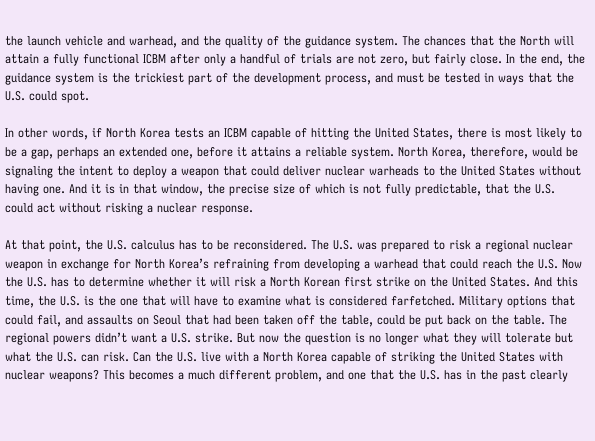the launch vehicle and warhead, and the quality of the guidance system. The chances that the North will attain a fully functional ICBM after only a handful of trials are not zero, but fairly close. In the end, the guidance system is the trickiest part of the development process, and must be tested in ways that the U.S. could spot.

In other words, if North Korea tests an ICBM capable of hitting the United States, there is most likely to be a gap, perhaps an extended one, before it attains a reliable system. North Korea, therefore, would be signaling the intent to deploy a weapon that could deliver nuclear warheads to the United States without having one. And it is in that window, the precise size of which is not fully predictable, that the U.S. could act without risking a nuclear response.

At that point, the U.S. calculus has to be reconsidered. The U.S. was prepared to risk a regional nuclear weapon in exchange for North Korea’s refraining from developing a warhead that could reach the U.S. Now the U.S. has to determine whether it will risk a North Korean first strike on the United States. And this time, the U.S. is the one that will have to examine what is considered farfetched. Military options that could fail, and assaults on Seoul that had been taken off the table, could be put back on the table. The regional powers didn’t want a U.S. strike. But now the question is no longer what they will tolerate but what the U.S. can risk. Can the U.S. live with a North Korea capable of striking the United States with nuclear weapons? This becomes a much different problem, and one that the U.S. has in the past clearly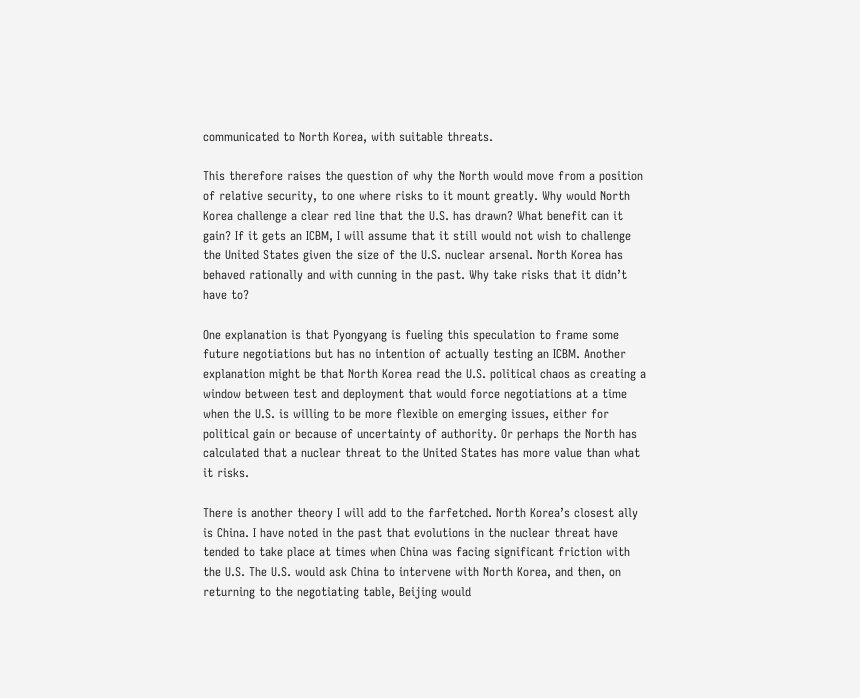communicated to North Korea, with suitable threats.

This therefore raises the question of why the North would move from a position of relative security, to one where risks to it mount greatly. Why would North Korea challenge a clear red line that the U.S. has drawn? What benefit can it gain? If it gets an ICBM, I will assume that it still would not wish to challenge the United States given the size of the U.S. nuclear arsenal. North Korea has behaved rationally and with cunning in the past. Why take risks that it didn’t have to?

One explanation is that Pyongyang is fueling this speculation to frame some future negotiations but has no intention of actually testing an ICBM. Another explanation might be that North Korea read the U.S. political chaos as creating a window between test and deployment that would force negotiations at a time when the U.S. is willing to be more flexible on emerging issues, either for political gain or because of uncertainty of authority. Or perhaps the North has calculated that a nuclear threat to the United States has more value than what it risks.

There is another theory I will add to the farfetched. North Korea’s closest ally is China. I have noted in the past that evolutions in the nuclear threat have tended to take place at times when China was facing significant friction with the U.S. The U.S. would ask China to intervene with North Korea, and then, on returning to the negotiating table, Beijing would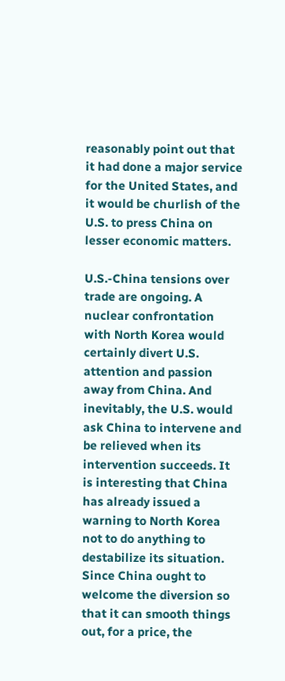reasonably point out that it had done a major service for the United States, and it would be churlish of the U.S. to press China on lesser economic matters.

U.S.-China tensions over trade are ongoing. A nuclear confrontation with North Korea would certainly divert U.S. attention and passion away from China. And inevitably, the U.S. would ask China to intervene and be relieved when its intervention succeeds. It is interesting that China has already issued a warning to North Korea not to do anything to destabilize its situation. Since China ought to welcome the diversion so that it can smooth things out, for a price, the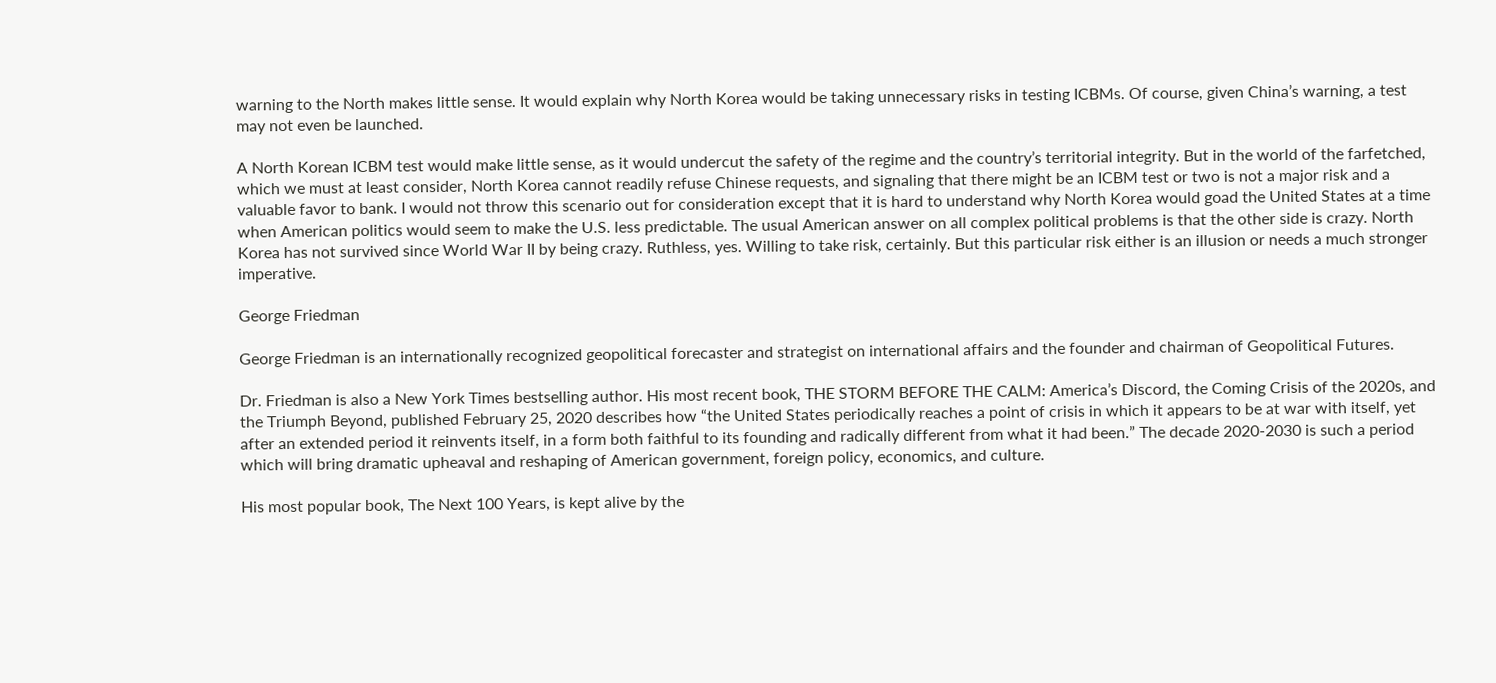warning to the North makes little sense. It would explain why North Korea would be taking unnecessary risks in testing ICBMs. Of course, given China’s warning, a test may not even be launched.

A North Korean ICBM test would make little sense, as it would undercut the safety of the regime and the country’s territorial integrity. But in the world of the farfetched, which we must at least consider, North Korea cannot readily refuse Chinese requests, and signaling that there might be an ICBM test or two is not a major risk and a valuable favor to bank. I would not throw this scenario out for consideration except that it is hard to understand why North Korea would goad the United States at a time when American politics would seem to make the U.S. less predictable. The usual American answer on all complex political problems is that the other side is crazy. North Korea has not survived since World War II by being crazy. Ruthless, yes. Willing to take risk, certainly. But this particular risk either is an illusion or needs a much stronger imperative.

George Friedman

George Friedman is an internationally recognized geopolitical forecaster and strategist on international affairs and the founder and chairman of Geopolitical Futures.

Dr. Friedman is also a New York Times bestselling author. His most recent book, THE STORM BEFORE THE CALM: America’s Discord, the Coming Crisis of the 2020s, and the Triumph Beyond, published February 25, 2020 describes how “the United States periodically reaches a point of crisis in which it appears to be at war with itself, yet after an extended period it reinvents itself, in a form both faithful to its founding and radically different from what it had been.” The decade 2020-2030 is such a period which will bring dramatic upheaval and reshaping of American government, foreign policy, economics, and culture.

His most popular book, The Next 100 Years, is kept alive by the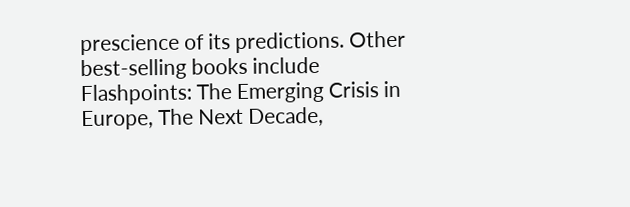prescience of its predictions. Other best-selling books include Flashpoints: The Emerging Crisis in Europe, The Next Decade,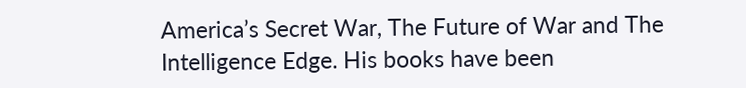America’s Secret War, The Future of War and The Intelligence Edge. His books have been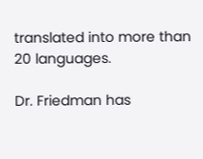translated into more than 20 languages.

Dr. Friedman has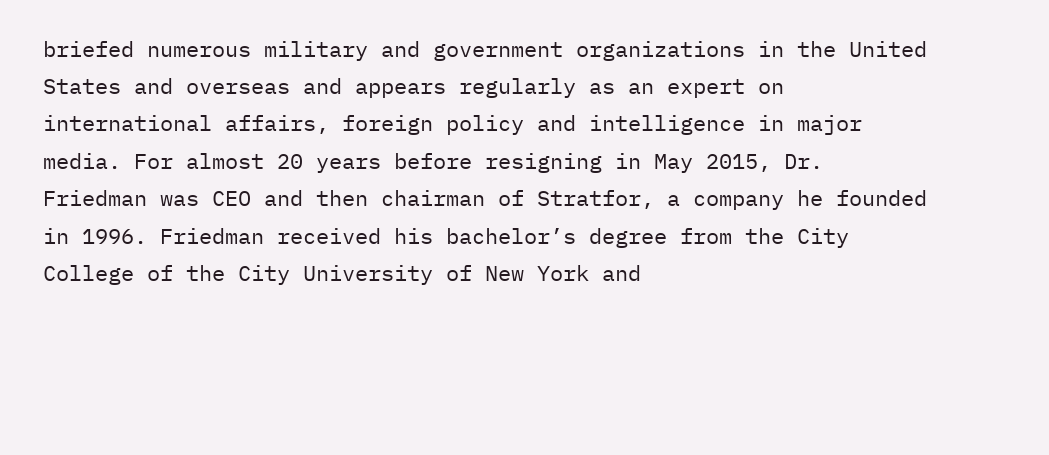briefed numerous military and government organizations in the United States and overseas and appears regularly as an expert on international affairs, foreign policy and intelligence in major media. For almost 20 years before resigning in May 2015, Dr. Friedman was CEO and then chairman of Stratfor, a company he founded in 1996. Friedman received his bachelor’s degree from the City College of the City University of New York and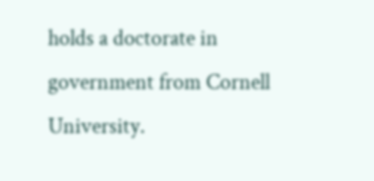holds a doctorate in government from Cornell University.